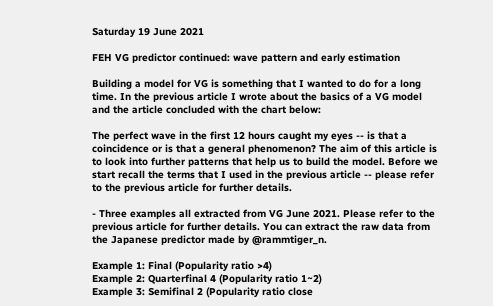Saturday 19 June 2021

FEH VG predictor continued: wave pattern and early estimation

Building a model for VG is something that I wanted to do for a long time. In the previous article I wrote about the basics of a VG model and the article concluded with the chart below:

The perfect wave in the first 12 hours caught my eyes -- is that a coincidence or is that a general phenomenon? The aim of this article is to look into further patterns that help us to build the model. Before we start recall the terms that I used in the previous article -- please refer to the previous article for further details.

- Three examples all extracted from VG June 2021. Please refer to the previous article for further details. You can extract the raw data from the Japanese predictor made by @rammtiger_n.

Example 1: Final (Popularity ratio >4)
Example 2: Quarterfinal 4 (Popularity ratio 1~2)
Example 3: Semifinal 2 (Popularity ratio close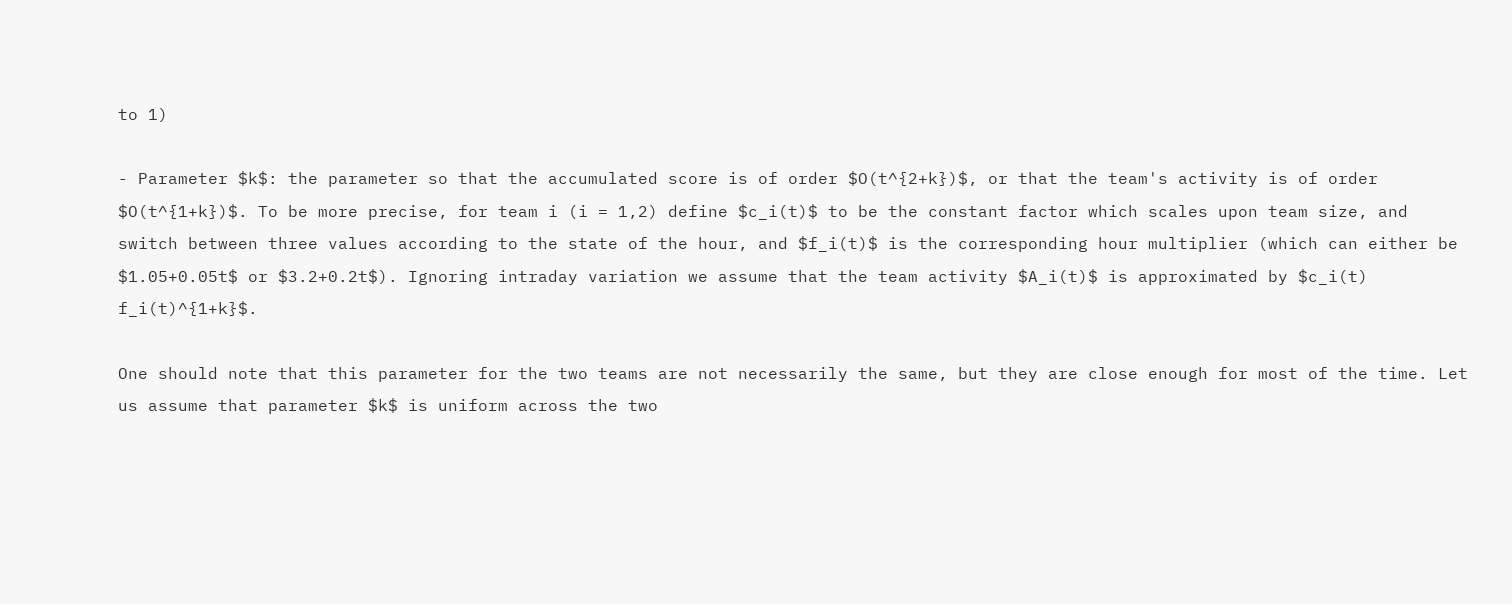to 1)

- Parameter $k$: the parameter so that the accumulated score is of order $O(t^{2+k})$, or that the team's activity is of order $O(t^{1+k})$. To be more precise, for team i (i = 1,2) define $c_i(t)$ to be the constant factor which scales upon team size, and switch between three values according to the state of the hour, and $f_i(t)$ is the corresponding hour multiplier (which can either be $1.05+0.05t$ or $3.2+0.2t$). Ignoring intraday variation we assume that the team activity $A_i(t)$ is approximated by $c_i(t) f_i(t)^{1+k}$.

One should note that this parameter for the two teams are not necessarily the same, but they are close enough for most of the time. Let us assume that parameter $k$ is uniform across the two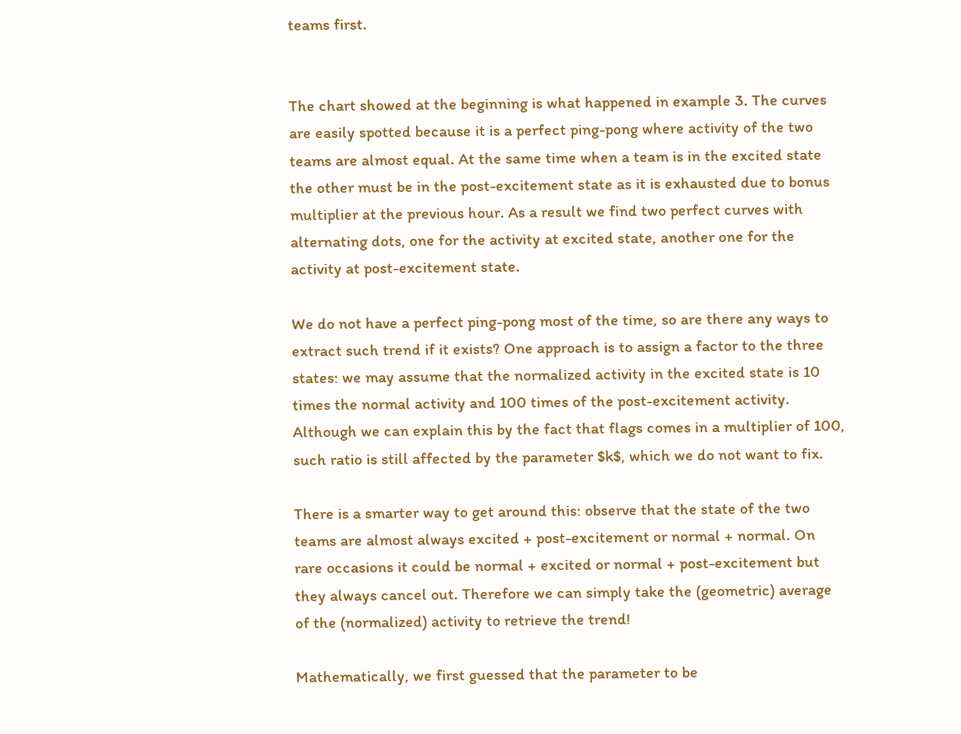teams first.


The chart showed at the beginning is what happened in example 3. The curves are easily spotted because it is a perfect ping-pong where activity of the two teams are almost equal. At the same time when a team is in the excited state the other must be in the post-excitement state as it is exhausted due to bonus multiplier at the previous hour. As a result we find two perfect curves with alternating dots, one for the activity at excited state, another one for the activity at post-excitement state.

We do not have a perfect ping-pong most of the time, so are there any ways to extract such trend if it exists? One approach is to assign a factor to the three states: we may assume that the normalized activity in the excited state is 10 times the normal activity and 100 times of the post-excitement activity. Although we can explain this by the fact that flags comes in a multiplier of 100, such ratio is still affected by the parameter $k$, which we do not want to fix.

There is a smarter way to get around this: observe that the state of the two teams are almost always excited + post-excitement or normal + normal. On rare occasions it could be normal + excited or normal + post-excitement but they always cancel out. Therefore we can simply take the (geometric) average of the (normalized) activity to retrieve the trend!

Mathematically, we first guessed that the parameter to be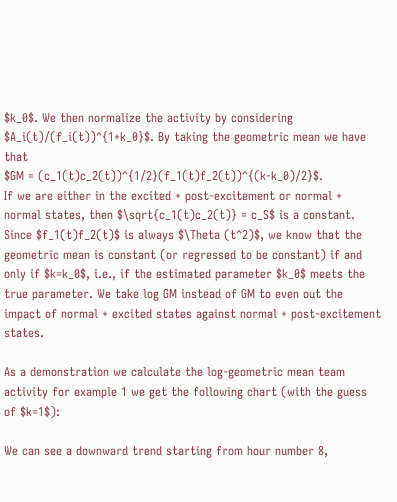$k_0$. We then normalize the activity by considering $A_i(t)/(f_i(t))^{1+k_0}$. By taking the geometric mean we have that
$GM = (c_1(t)c_2(t))^{1/2}(f_1(t)f_2(t))^{(k-k_0)/2}$.
If we are either in the excited + post-excitement or normal + normal states, then $\sqrt{c_1(t)c_2(t)} = c_S$ is a constant. Since $f_1(t)f_2(t)$ is always $\Theta (t^2)$, we know that the geometric mean is constant (or regressed to be constant) if and only if $k=k_0$, i.e., if the estimated parameter $k_0$ meets the true parameter. We take log GM instead of GM to even out the impact of normal + excited states against normal + post-excitement states.

As a demonstration we calculate the log-geometric mean team activity for example 1 we get the following chart (with the guess of $k=1$):

We can see a downward trend starting from hour number 8,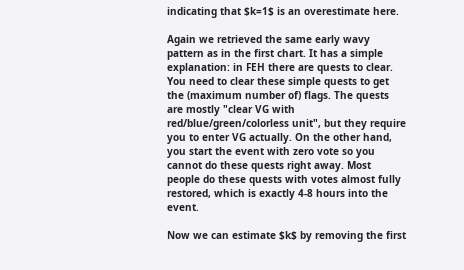indicating that $k=1$ is an overestimate here.

Again we retrieved the same early wavy pattern as in the first chart. It has a simple explanation: in FEH there are quests to clear. You need to clear these simple quests to get the (maximum number of) flags. The quests are mostly "clear VG with red/blue/green/colorless unit", but they require you to enter VG actually. On the other hand, you start the event with zero vote so you cannot do these quests right away. Most people do these quests with votes almost fully restored, which is exactly 4-8 hours into the event.

Now we can estimate $k$ by removing the first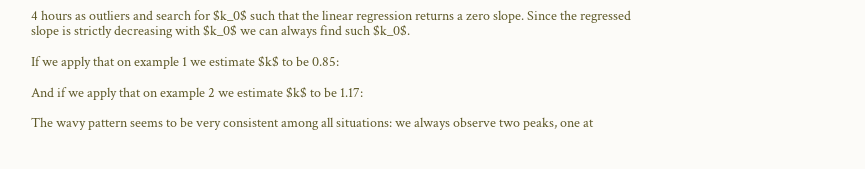4 hours as outliers and search for $k_0$ such that the linear regression returns a zero slope. Since the regressed slope is strictly decreasing with $k_0$ we can always find such $k_0$.

If we apply that on example 1 we estimate $k$ to be 0.85:

And if we apply that on example 2 we estimate $k$ to be 1.17:

The wavy pattern seems to be very consistent among all situations: we always observe two peaks, one at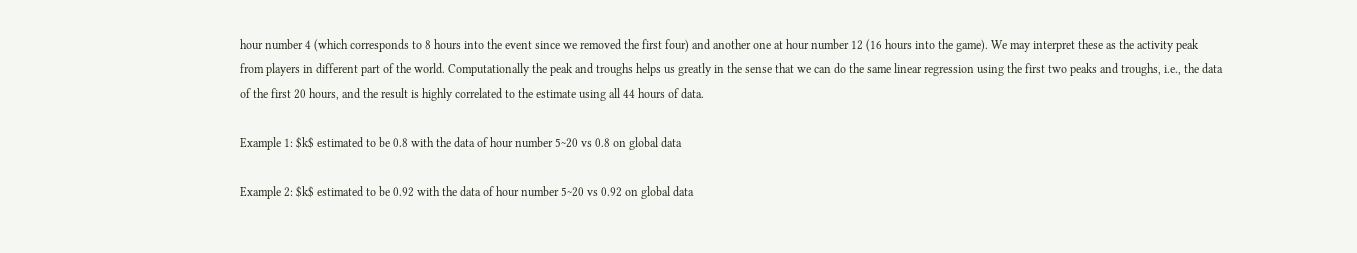hour number 4 (which corresponds to 8 hours into the event since we removed the first four) and another one at hour number 12 (16 hours into the game). We may interpret these as the activity peak from players in different part of the world. Computationally the peak and troughs helps us greatly in the sense that we can do the same linear regression using the first two peaks and troughs, i.e., the data of the first 20 hours, and the result is highly correlated to the estimate using all 44 hours of data.

Example 1: $k$ estimated to be 0.8 with the data of hour number 5~20 vs 0.8 on global data

Example 2: $k$ estimated to be 0.92 with the data of hour number 5~20 vs 0.92 on global data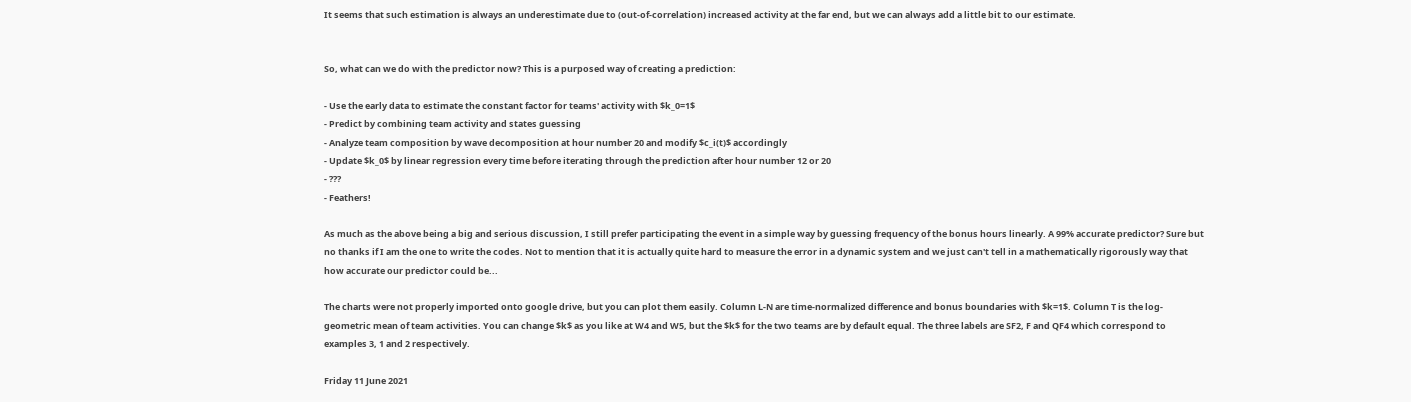It seems that such estimation is always an underestimate due to (out-of-correlation) increased activity at the far end, but we can always add a little bit to our estimate.


So, what can we do with the predictor now? This is a purposed way of creating a prediction:

- Use the early data to estimate the constant factor for teams' activity with $k_0=1$
- Predict by combining team activity and states guessing
- Analyze team composition by wave decomposition at hour number 20 and modify $c_i(t)$ accordingly
- Update $k_0$ by linear regression every time before iterating through the prediction after hour number 12 or 20
- ???
- Feathers!

As much as the above being a big and serious discussion, I still prefer participating the event in a simple way by guessing frequency of the bonus hours linearly. A 99% accurate predictor? Sure but no thanks if I am the one to write the codes. Not to mention that it is actually quite hard to measure the error in a dynamic system and we just can't tell in a mathematically rigorously way that how accurate our predictor could be...

The charts were not properly imported onto google drive, but you can plot them easily. Column L-N are time-normalized difference and bonus boundaries with $k=1$. Column T is the log-geometric mean of team activities. You can change $k$ as you like at W4 and W5, but the $k$ for the two teams are by default equal. The three labels are SF2, F and QF4 which correspond to examples 3, 1 and 2 respectively.

Friday 11 June 2021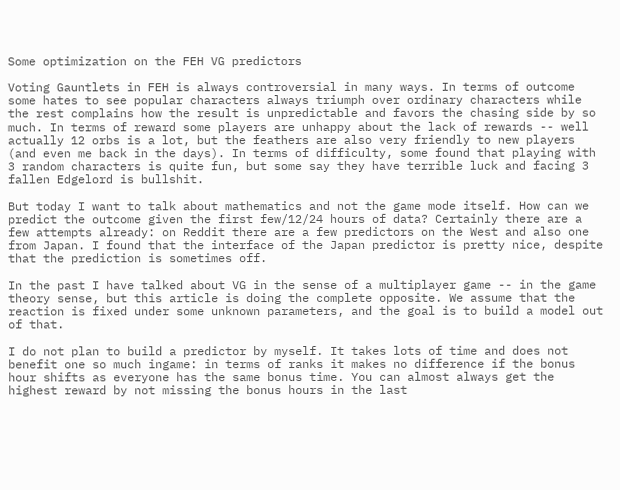Some optimization on the FEH VG predictors

Voting Gauntlets in FEH is always controversial in many ways. In terms of outcome some hates to see popular characters always triumph over ordinary characters while the rest complains how the result is unpredictable and favors the chasing side by so much. In terms of reward some players are unhappy about the lack of rewards -- well actually 12 orbs is a lot, but the feathers are also very friendly to new players (and even me back in the days). In terms of difficulty, some found that playing with 3 random characters is quite fun, but some say they have terrible luck and facing 3 fallen Edgelord is bullshit.

But today I want to talk about mathematics and not the game mode itself. How can we predict the outcome given the first few/12/24 hours of data? Certainly there are a few attempts already: on Reddit there are a few predictors on the West and also one from Japan. I found that the interface of the Japan predictor is pretty nice, despite that the prediction is sometimes off.

In the past I have talked about VG in the sense of a multiplayer game -- in the game theory sense, but this article is doing the complete opposite. We assume that the reaction is fixed under some unknown parameters, and the goal is to build a model out of that.

I do not plan to build a predictor by myself. It takes lots of time and does not benefit one so much ingame: in terms of ranks it makes no difference if the bonus hour shifts as everyone has the same bonus time. You can almost always get the highest reward by not missing the bonus hours in the last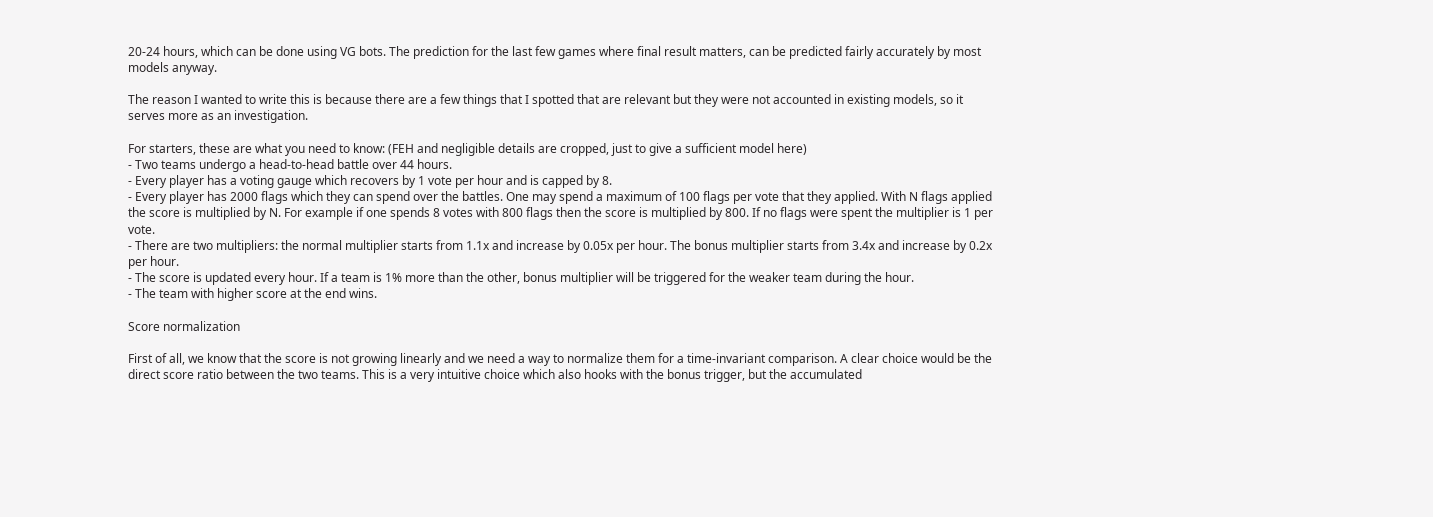20-24 hours, which can be done using VG bots. The prediction for the last few games where final result matters, can be predicted fairly accurately by most models anyway.

The reason I wanted to write this is because there are a few things that I spotted that are relevant but they were not accounted in existing models, so it serves more as an investigation.

For starters, these are what you need to know: (FEH and negligible details are cropped, just to give a sufficient model here)
- Two teams undergo a head-to-head battle over 44 hours.
- Every player has a voting gauge which recovers by 1 vote per hour and is capped by 8.
- Every player has 2000 flags which they can spend over the battles. One may spend a maximum of 100 flags per vote that they applied. With N flags applied the score is multiplied by N. For example if one spends 8 votes with 800 flags then the score is multiplied by 800. If no flags were spent the multiplier is 1 per vote.
- There are two multipliers: the normal multiplier starts from 1.1x and increase by 0.05x per hour. The bonus multiplier starts from 3.4x and increase by 0.2x per hour.
- The score is updated every hour. If a team is 1% more than the other, bonus multiplier will be triggered for the weaker team during the hour.
- The team with higher score at the end wins.

Score normalization

First of all, we know that the score is not growing linearly and we need a way to normalize them for a time-invariant comparison. A clear choice would be the direct score ratio between the two teams. This is a very intuitive choice which also hooks with the bonus trigger, but the accumulated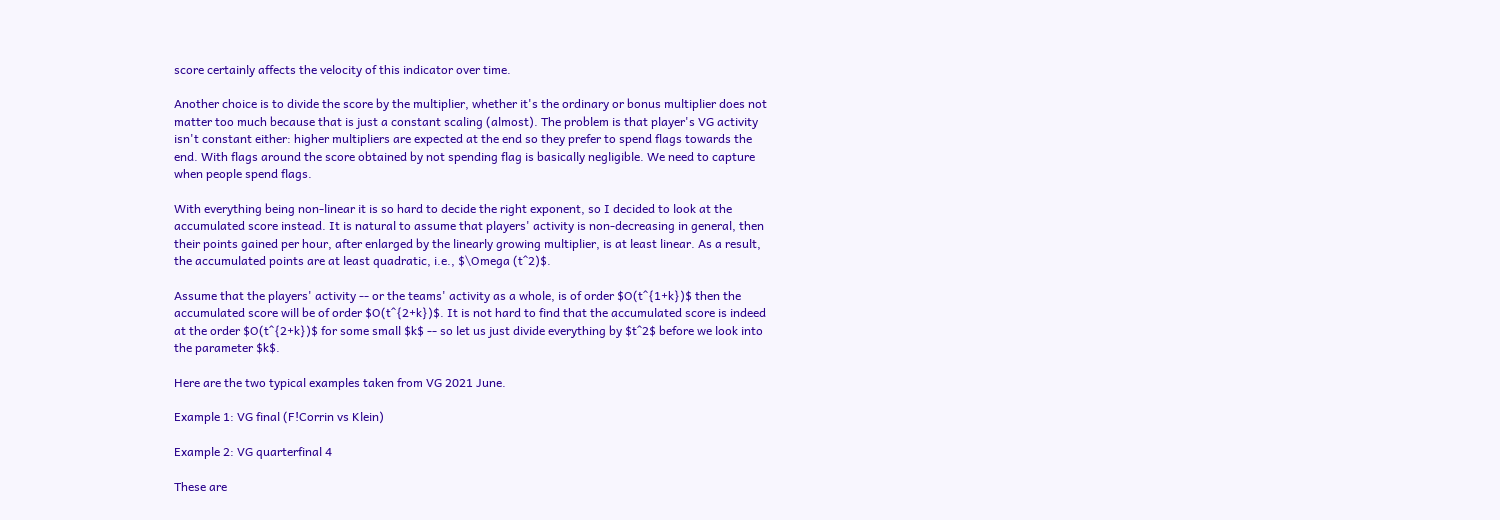score certainly affects the velocity of this indicator over time.

Another choice is to divide the score by the multiplier, whether it's the ordinary or bonus multiplier does not matter too much because that is just a constant scaling (almost). The problem is that player's VG activity isn't constant either: higher multipliers are expected at the end so they prefer to spend flags towards the end. With flags around the score obtained by not spending flag is basically negligible. We need to capture when people spend flags.

With everything being non-linear it is so hard to decide the right exponent, so I decided to look at the accumulated score instead. It is natural to assume that players' activity is non-decreasing in general, then their points gained per hour, after enlarged by the linearly growing multiplier, is at least linear. As a result, the accumulated points are at least quadratic, i.e., $\Omega (t^2)$.

Assume that the players' activity -- or the teams' activity as a whole, is of order $O(t^{1+k})$ then the accumulated score will be of order $O(t^{2+k})$. It is not hard to find that the accumulated score is indeed at the order $O(t^{2+k})$ for some small $k$ -- so let us just divide everything by $t^2$ before we look into the parameter $k$.

Here are the two typical examples taken from VG 2021 June.

Example 1: VG final (F!Corrin vs Klein)

Example 2: VG quarterfinal 4

These are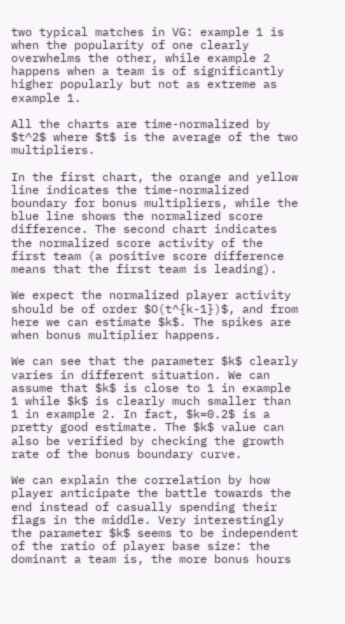two typical matches in VG: example 1 is when the popularity of one clearly overwhelms the other, while example 2 happens when a team is of significantly higher popularly but not as extreme as example 1.

All the charts are time-normalized by $t^2$ where $t$ is the average of the two multipliers.

In the first chart, the orange and yellow line indicates the time-normalized boundary for bonus multipliers, while the blue line shows the normalized score difference. The second chart indicates the normalized score activity of the first team (a positive score difference means that the first team is leading).

We expect the normalized player activity should be of order $O(t^{k-1})$, and from here we can estimate $k$. The spikes are when bonus multiplier happens.

We can see that the parameter $k$ clearly varies in different situation. We can assume that $k$ is close to 1 in example 1 while $k$ is clearly much smaller than 1 in example 2. In fact, $k=0.2$ is a pretty good estimate. The $k$ value can also be verified by checking the growth rate of the bonus boundary curve.

We can explain the correlation by how player anticipate the battle towards the end instead of casually spending their flags in the middle. Very interestingly the parameter $k$ seems to be independent of the ratio of player base size: the dominant a team is, the more bonus hours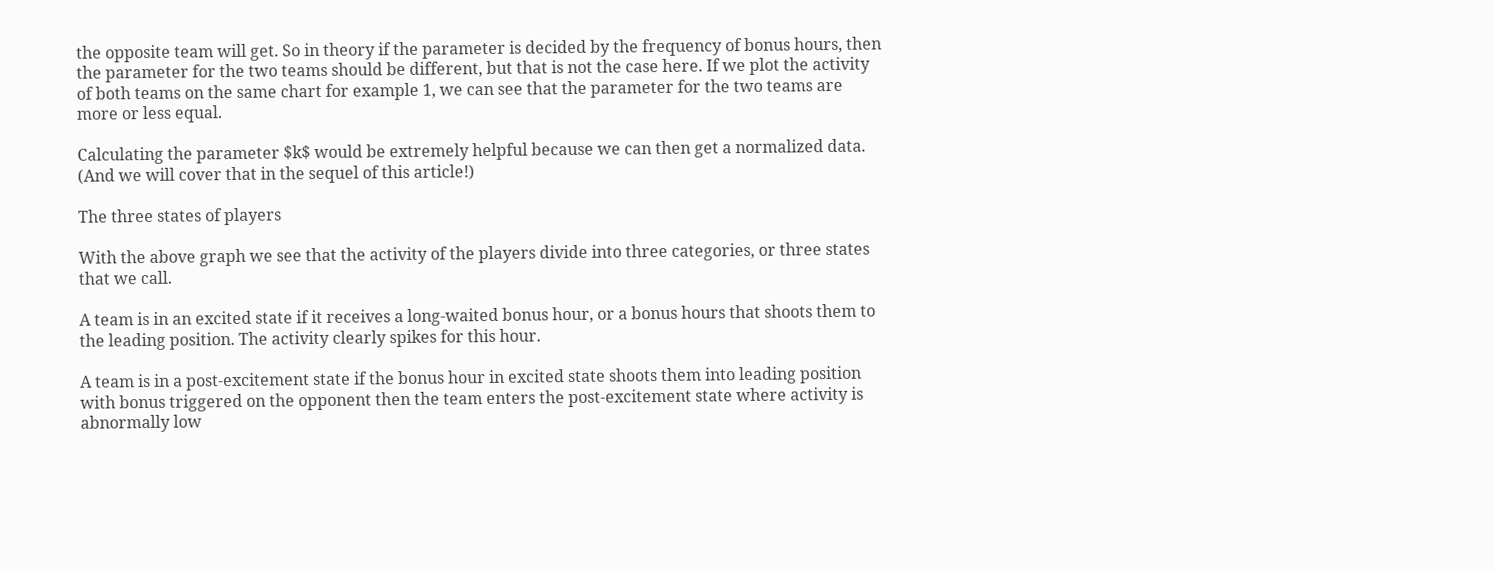the opposite team will get. So in theory if the parameter is decided by the frequency of bonus hours, then the parameter for the two teams should be different, but that is not the case here. If we plot the activity of both teams on the same chart for example 1, we can see that the parameter for the two teams are more or less equal.

Calculating the parameter $k$ would be extremely helpful because we can then get a normalized data. (And we will cover that in the sequel of this article!)

The three states of players

With the above graph we see that the activity of the players divide into three categories, or three states that we call.

A team is in an excited state if it receives a long-waited bonus hour, or a bonus hours that shoots them to the leading position. The activity clearly spikes for this hour.

A team is in a post-excitement state if the bonus hour in excited state shoots them into leading position with bonus triggered on the opponent then the team enters the post-excitement state where activity is abnormally low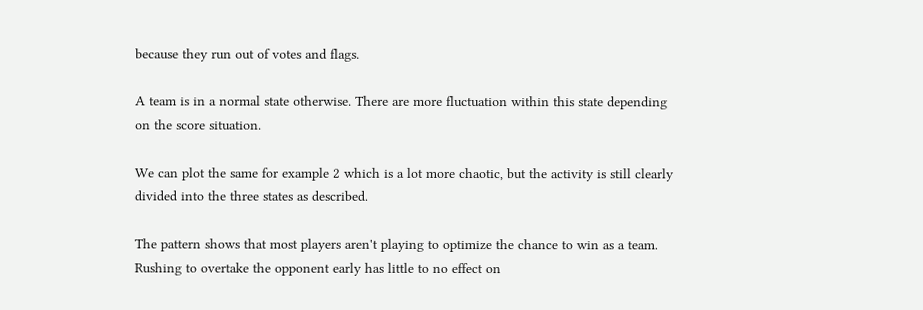because they run out of votes and flags.

A team is in a normal state otherwise. There are more fluctuation within this state depending on the score situation.

We can plot the same for example 2 which is a lot more chaotic, but the activity is still clearly divided into the three states as described.

The pattern shows that most players aren't playing to optimize the chance to win as a team. Rushing to overtake the opponent early has little to no effect on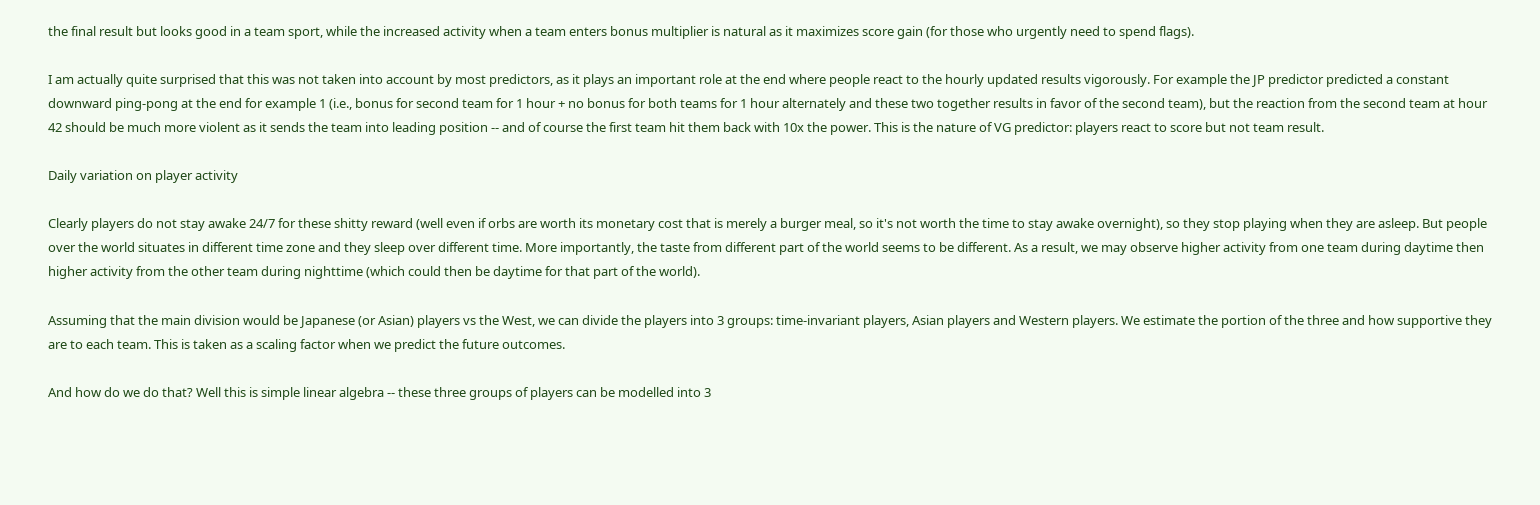the final result but looks good in a team sport, while the increased activity when a team enters bonus multiplier is natural as it maximizes score gain (for those who urgently need to spend flags).

I am actually quite surprised that this was not taken into account by most predictors, as it plays an important role at the end where people react to the hourly updated results vigorously. For example the JP predictor predicted a constant downward ping-pong at the end for example 1 (i.e., bonus for second team for 1 hour + no bonus for both teams for 1 hour alternately and these two together results in favor of the second team), but the reaction from the second team at hour 42 should be much more violent as it sends the team into leading position -- and of course the first team hit them back with 10x the power. This is the nature of VG predictor: players react to score but not team result.

Daily variation on player activity

Clearly players do not stay awake 24/7 for these shitty reward (well even if orbs are worth its monetary cost that is merely a burger meal, so it's not worth the time to stay awake overnight), so they stop playing when they are asleep. But people over the world situates in different time zone and they sleep over different time. More importantly, the taste from different part of the world seems to be different. As a result, we may observe higher activity from one team during daytime then higher activity from the other team during nighttime (which could then be daytime for that part of the world).

Assuming that the main division would be Japanese (or Asian) players vs the West, we can divide the players into 3 groups: time-invariant players, Asian players and Western players. We estimate the portion of the three and how supportive they are to each team. This is taken as a scaling factor when we predict the future outcomes.

And how do we do that? Well this is simple linear algebra -- these three groups of players can be modelled into 3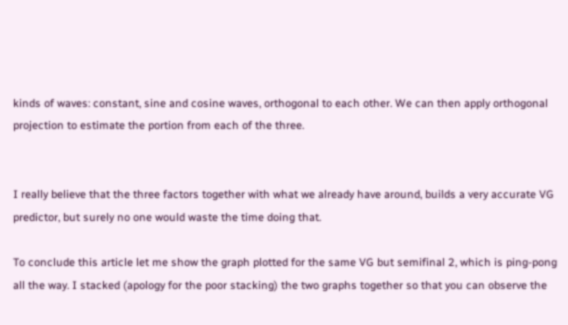kinds of waves: constant, sine and cosine waves, orthogonal to each other. We can then apply orthogonal projection to estimate the portion from each of the three.


I really believe that the three factors together with what we already have around, builds a very accurate VG predictor, but surely no one would waste the time doing that.

To conclude this article let me show the graph plotted for the same VG but semifinal 2, which is ping-pong all the way. I stacked (apology for the poor stacking) the two graphs together so that you can observe the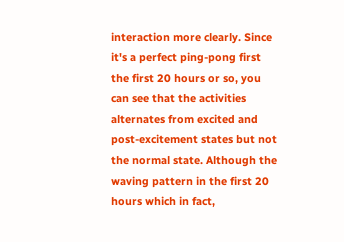interaction more clearly. Since it's a perfect ping-pong first the first 20 hours or so, you can see that the activities alternates from excited and post-excitement states but not the normal state. Although the waving pattern in the first 20 hours which in fact,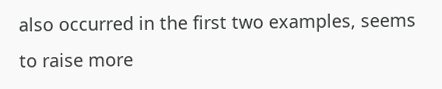also occurred in the first two examples, seems to raise more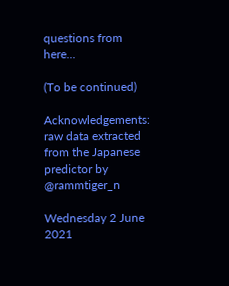questions from here...

(To be continued)

Acknowledgements: raw data extracted from the Japanese predictor by @rammtiger_n

Wednesday 2 June 2021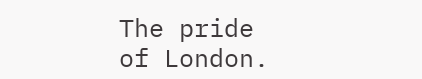The pride of London.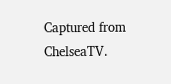Captured from ChelseaTV.